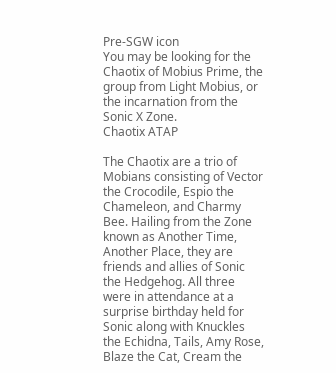Pre-SGW icon
You may be looking for the Chaotix of Mobius Prime, the group from Light Mobius, or the incarnation from the Sonic X Zone.
Chaotix ATAP

The Chaotix are a trio of Mobians consisting of Vector the Crocodile, Espio the Chameleon, and Charmy Bee. Hailing from the Zone known as Another Time, Another Place, they are friends and allies of Sonic the Hedgehog. All three were in attendance at a surprise birthday held for Sonic along with Knuckles the Echidna, Tails, Amy Rose, Blaze the Cat, Cream the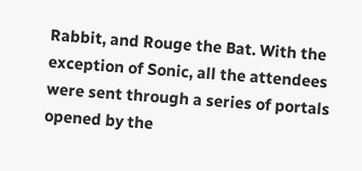Rabbit, and Rouge the Bat. With the exception of Sonic, all the attendees were sent through a series of portals opened by the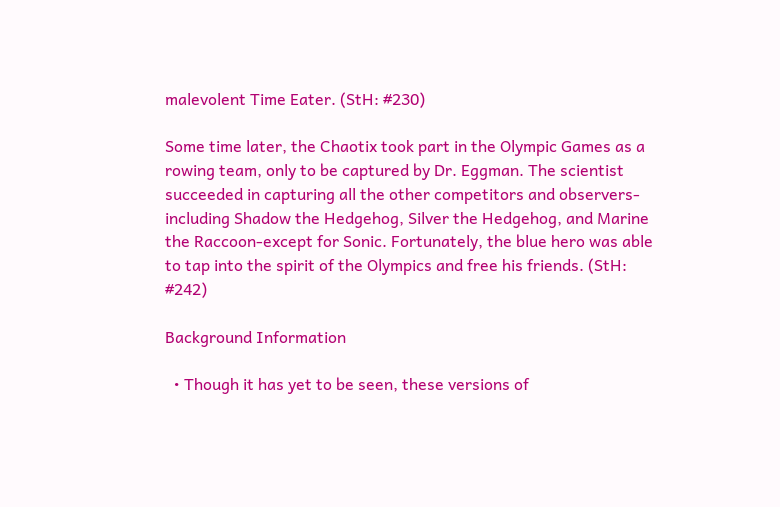malevolent Time Eater. (StH: #230)

Some time later, the Chaotix took part in the Olympic Games as a rowing team, only to be captured by Dr. Eggman. The scientist succeeded in capturing all the other competitors and observers-including Shadow the Hedgehog, Silver the Hedgehog, and Marine the Raccoon-except for Sonic. Fortunately, the blue hero was able to tap into the spirit of the Olympics and free his friends. (StH: #242)

Background Information

  • Though it has yet to be seen, these versions of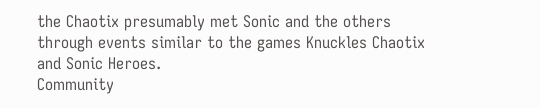the Chaotix presumably met Sonic and the others through events similar to the games Knuckles Chaotix and Sonic Heroes.
Community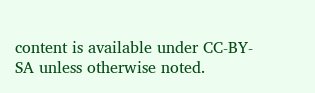content is available under CC-BY-SA unless otherwise noted.